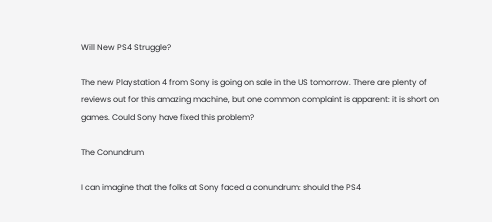Will New PS4 Struggle?

The new Playstation 4 from Sony is going on sale in the US tomorrow. There are plenty of reviews out for this amazing machine, but one common complaint is apparent: it is short on games. Could Sony have fixed this problem?

The Conundrum

I can imagine that the folks at Sony faced a conundrum: should the PS4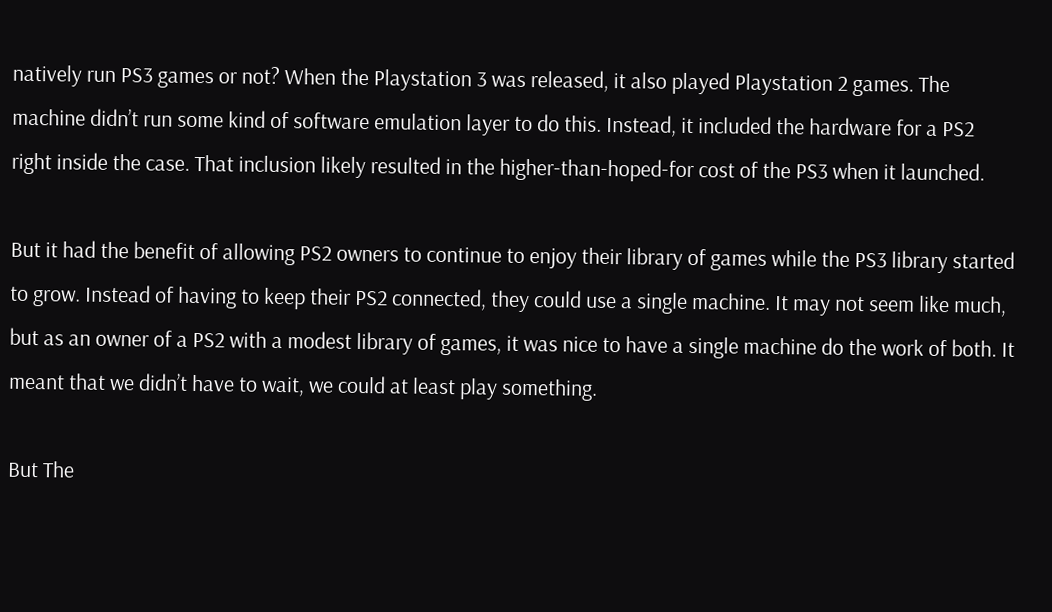natively run PS3 games or not? When the Playstation 3 was released, it also played Playstation 2 games. The machine didn’t run some kind of software emulation layer to do this. Instead, it included the hardware for a PS2 right inside the case. That inclusion likely resulted in the higher-than-hoped-for cost of the PS3 when it launched.

But it had the benefit of allowing PS2 owners to continue to enjoy their library of games while the PS3 library started to grow. Instead of having to keep their PS2 connected, they could use a single machine. It may not seem like much, but as an owner of a PS2 with a modest library of games, it was nice to have a single machine do the work of both. It meant that we didn’t have to wait, we could at least play something.

But The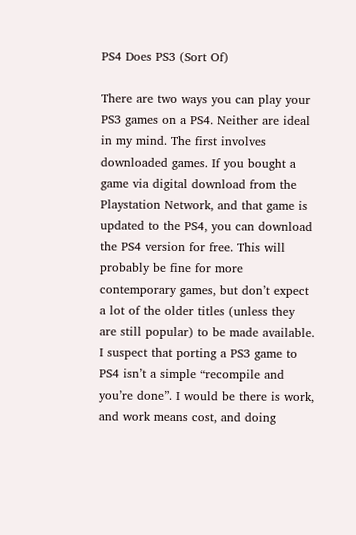PS4 Does PS3 (Sort Of)

There are two ways you can play your PS3 games on a PS4. Neither are ideal in my mind. The first involves downloaded games. If you bought a game via digital download from the Playstation Network, and that game is updated to the PS4, you can download the PS4 version for free. This will probably be fine for more contemporary games, but don’t expect a lot of the older titles (unless they are still popular) to be made available. I suspect that porting a PS3 game to PS4 isn’t a simple “recompile and you’re done”. I would be there is work, and work means cost, and doing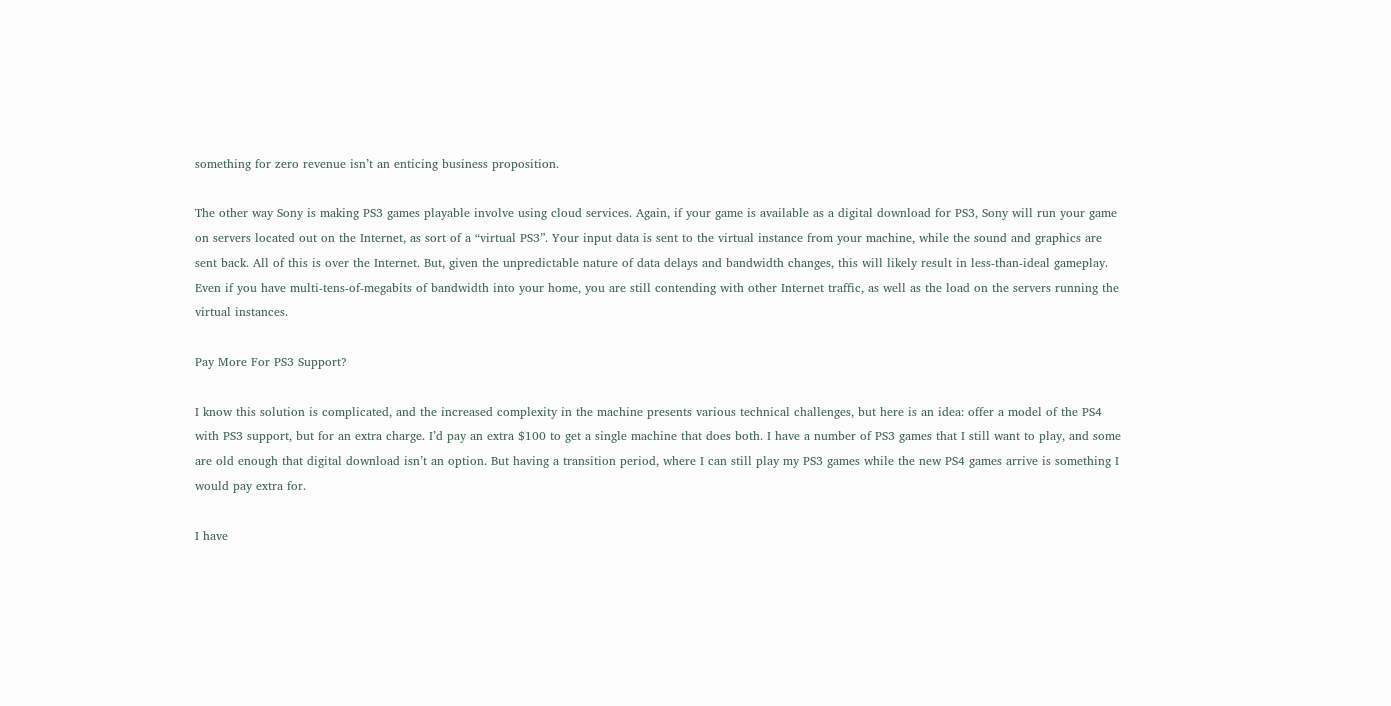something for zero revenue isn’t an enticing business proposition.

The other way Sony is making PS3 games playable involve using cloud services. Again, if your game is available as a digital download for PS3, Sony will run your game on servers located out on the Internet, as sort of a “virtual PS3”. Your input data is sent to the virtual instance from your machine, while the sound and graphics are sent back. All of this is over the Internet. But, given the unpredictable nature of data delays and bandwidth changes, this will likely result in less-than-ideal gameplay. Even if you have multi-tens-of-megabits of bandwidth into your home, you are still contending with other Internet traffic, as well as the load on the servers running the virtual instances.

Pay More For PS3 Support?

I know this solution is complicated, and the increased complexity in the machine presents various technical challenges, but here is an idea: offer a model of the PS4 with PS3 support, but for an extra charge. I’d pay an extra $100 to get a single machine that does both. I have a number of PS3 games that I still want to play, and some are old enough that digital download isn’t an option. But having a transition period, where I can still play my PS3 games while the new PS4 games arrive is something I would pay extra for.

I have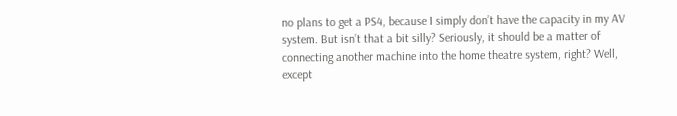no plans to get a PS4, because I simply don’t have the capacity in my AV system. But isn’t that a bit silly? Seriously, it should be a matter of connecting another machine into the home theatre system, right? Well, except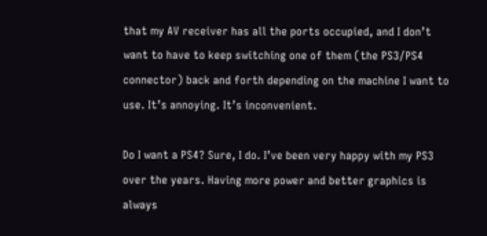that my AV receiver has all the ports occupied, and I don’t want to have to keep switching one of them (the PS3/PS4 connector) back and forth depending on the machine I want to use. It’s annoying. It’s inconvenient.

Do I want a PS4? Sure, I do. I’ve been very happy with my PS3 over the years. Having more power and better graphics is always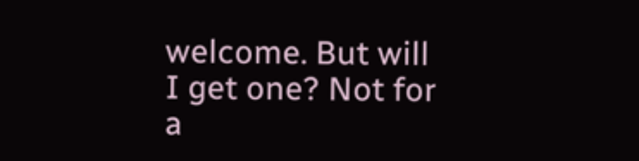welcome. But will I get one? Not for a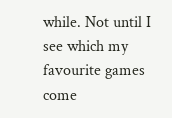while. Not until I see which my favourite games come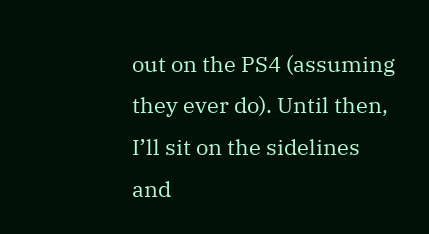out on the PS4 (assuming they ever do). Until then, I’ll sit on the sidelines and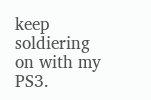keep soldiering on with my PS3.